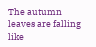The autumn leaves are falling like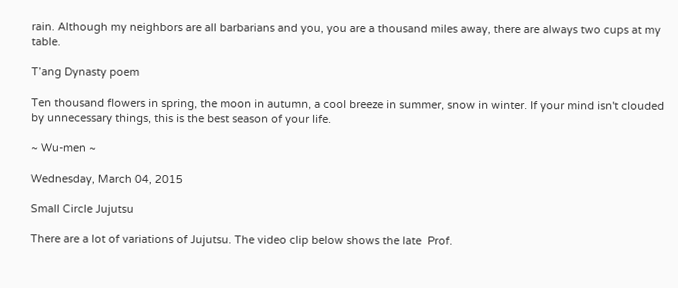rain. Although my neighbors are all barbarians and you, you are a thousand miles away, there are always two cups at my table.

T’ang Dynasty poem

Ten thousand flowers in spring, the moon in autumn, a cool breeze in summer, snow in winter. If your mind isn't clouded by unnecessary things, this is the best season of your life.

~ Wu-men ~

Wednesday, March 04, 2015

Small Circle Jujutsu

There are a lot of variations of Jujutsu. The video clip below shows the late  Prof.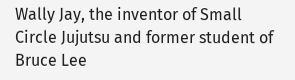Wally Jay, the inventor of Small Circle Jujutsu and former student of Bruce Lee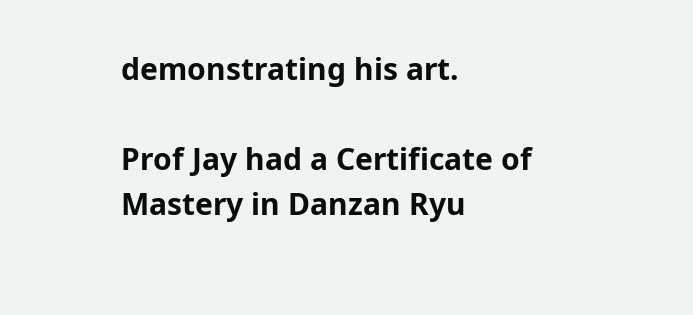demonstrating his art.

Prof Jay had a Certificate of Mastery in Danzan Ryu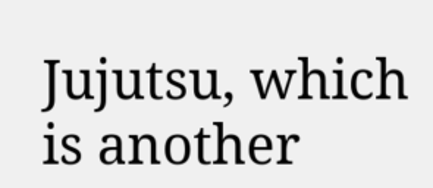Jujutsu, which is another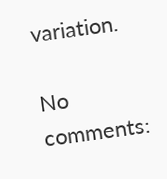variation.

No comments: